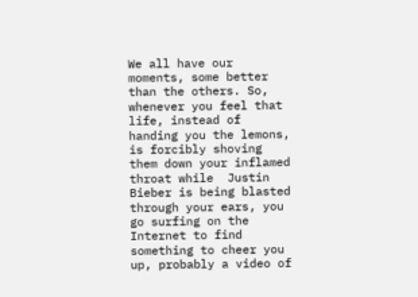We all have our moments, some better than the others. So, whenever you feel that life, instead of handing you the lemons, is forcibly shoving them down your inflamed throat while  Justin Bieber is being blasted through your ears, you go surfing on the Internet to find something to cheer you up, probably a video of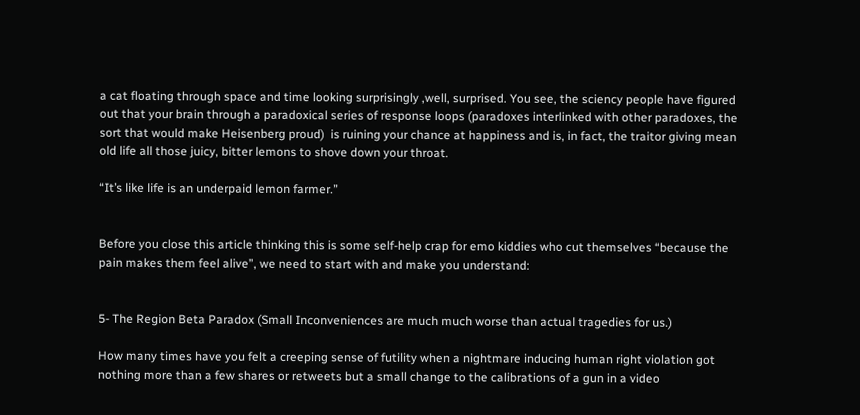a cat floating through space and time looking surprisingly ,well, surprised. You see, the sciency people have figured out that your brain through a paradoxical series of response loops (paradoxes interlinked with other paradoxes, the sort that would make Heisenberg proud)  is ruining your chance at happiness and is, in fact, the traitor giving mean old life all those juicy, bitter lemons to shove down your throat.

“It’s like life is an underpaid lemon farmer.”


Before you close this article thinking this is some self-help crap for emo kiddies who cut themselves “because the pain makes them feel alive”, we need to start with and make you understand:


5- The Region Beta Paradox (Small Inconveniences are much much worse than actual tragedies for us.)

How many times have you felt a creeping sense of futility when a nightmare inducing human right violation got nothing more than a few shares or retweets but a small change to the calibrations of a gun in a video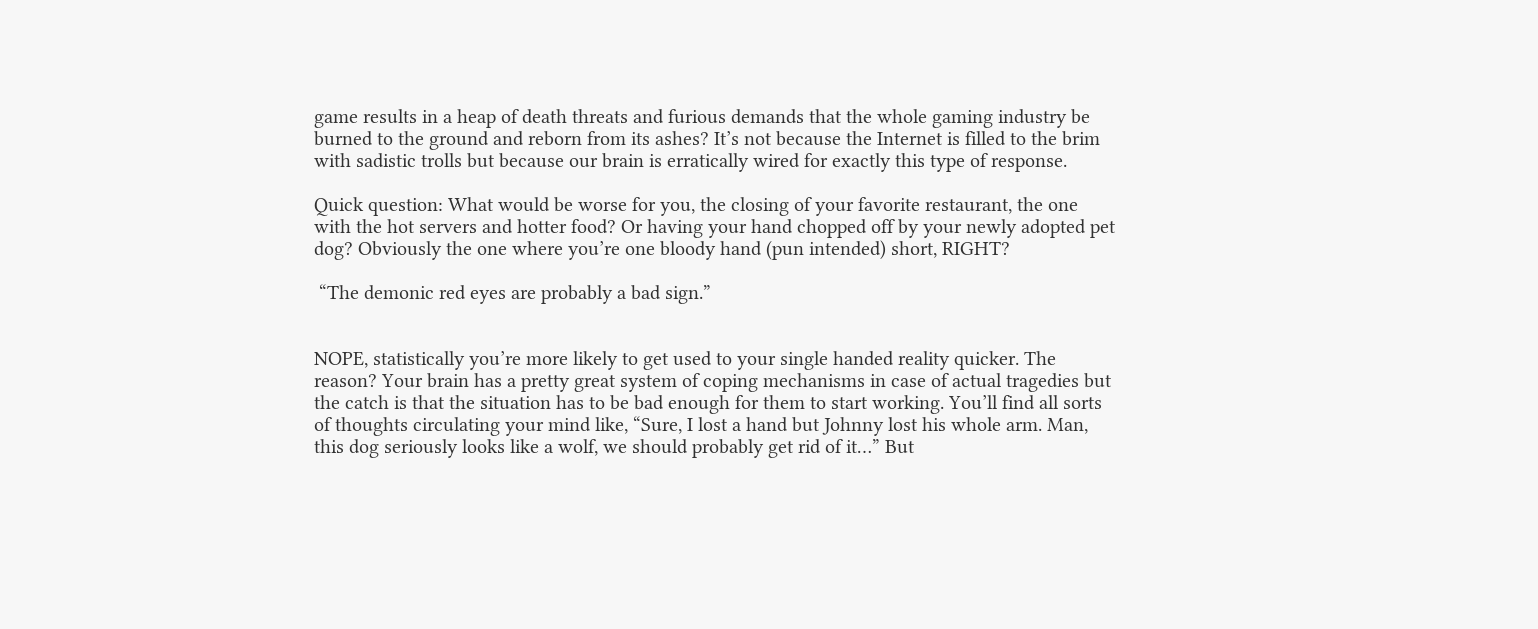game results in a heap of death threats and furious demands that the whole gaming industry be burned to the ground and reborn from its ashes? It’s not because the Internet is filled to the brim with sadistic trolls but because our brain is erratically wired for exactly this type of response.

Quick question: What would be worse for you, the closing of your favorite restaurant, the one with the hot servers and hotter food? Or having your hand chopped off by your newly adopted pet dog? Obviously the one where you’re one bloody hand (pun intended) short, RIGHT?

 “The demonic red eyes are probably a bad sign.”


NOPE, statistically you’re more likely to get used to your single handed reality quicker. The reason? Your brain has a pretty great system of coping mechanisms in case of actual tragedies but the catch is that the situation has to be bad enough for them to start working. You’ll find all sorts of thoughts circulating your mind like, “Sure, I lost a hand but Johnny lost his whole arm. Man, this dog seriously looks like a wolf, we should probably get rid of it…” But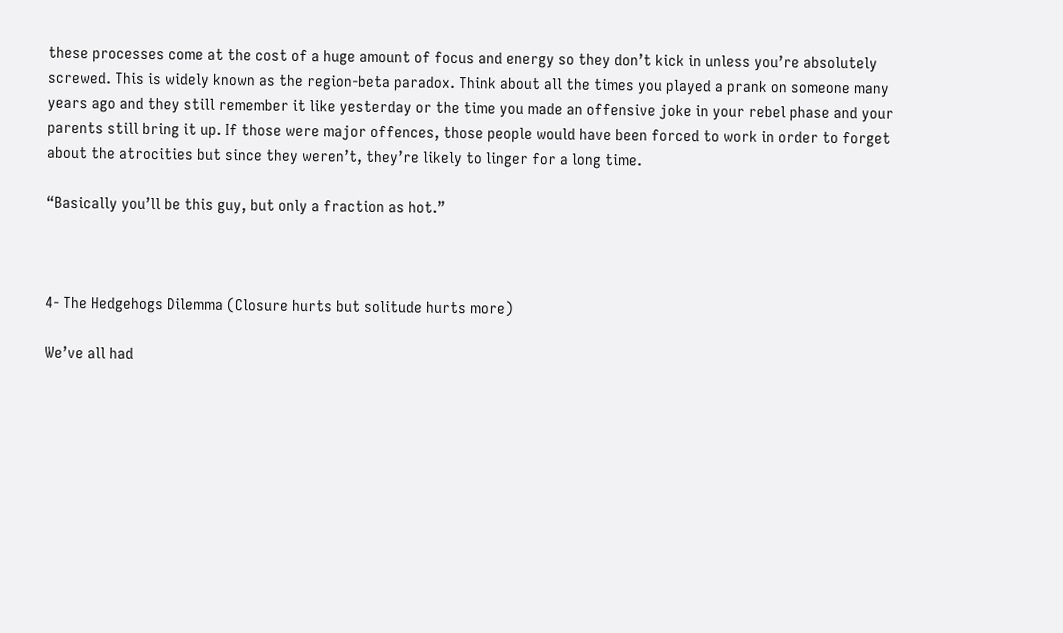these processes come at the cost of a huge amount of focus and energy so they don’t kick in unless you’re absolutely screwed. This is widely known as the region-beta paradox. Think about all the times you played a prank on someone many years ago and they still remember it like yesterday or the time you made an offensive joke in your rebel phase and your parents still bring it up. If those were major offences, those people would have been forced to work in order to forget about the atrocities but since they weren’t, they’re likely to linger for a long time.

“Basically you’ll be this guy, but only a fraction as hot.”



4- The Hedgehogs Dilemma (Closure hurts but solitude hurts more)

We’ve all had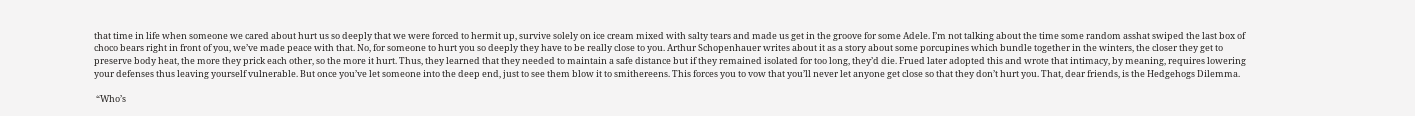that time in life when someone we cared about hurt us so deeply that we were forced to hermit up, survive solely on ice cream mixed with salty tears and made us get in the groove for some Adele. I’m not talking about the time some random asshat swiped the last box of choco bears right in front of you, we’ve made peace with that. No, for someone to hurt you so deeply they have to be really close to you. Arthur Schopenhauer writes about it as a story about some porcupines which bundle together in the winters, the closer they get to preserve body heat, the more they prick each other, so the more it hurt. Thus, they learned that they needed to maintain a safe distance but if they remained isolated for too long, they’d die. Frued later adopted this and wrote that intimacy, by meaning, requires lowering your defenses thus leaving yourself vulnerable. But once you’ve let someone into the deep end, just to see them blow it to smithereens. This forces you to vow that you’ll never let anyone get close so that they don’t hurt you. That, dear friends, is the Hedgehogs Dilemma.

 “Who’s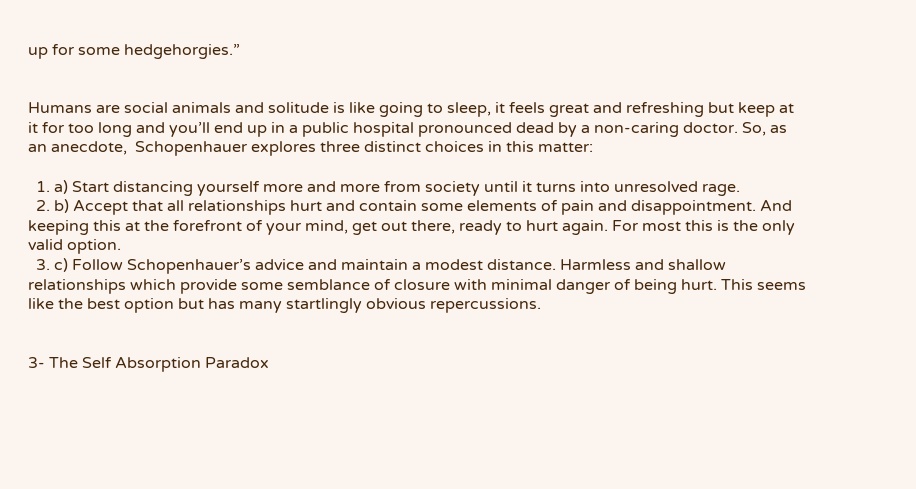up for some hedgehorgies.”


Humans are social animals and solitude is like going to sleep, it feels great and refreshing but keep at it for too long and you’ll end up in a public hospital pronounced dead by a non-caring doctor. So, as an anecdote,  Schopenhauer explores three distinct choices in this matter:

  1. a) Start distancing yourself more and more from society until it turns into unresolved rage.
  2. b) Accept that all relationships hurt and contain some elements of pain and disappointment. And keeping this at the forefront of your mind, get out there, ready to hurt again. For most this is the only valid option.
  3. c) Follow Schopenhauer’s advice and maintain a modest distance. Harmless and shallow relationships which provide some semblance of closure with minimal danger of being hurt. This seems like the best option but has many startlingly obvious repercussions.


3- The Self Absorption Paradox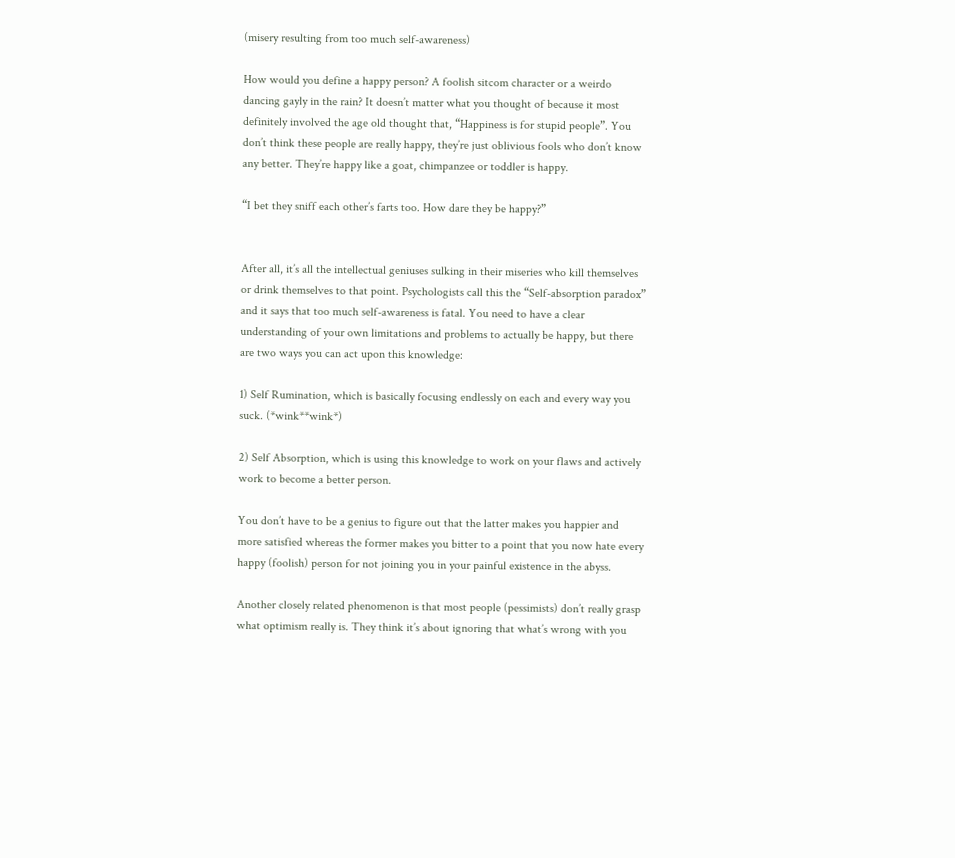(misery resulting from too much self-awareness)

How would you define a happy person? A foolish sitcom character or a weirdo dancing gayly in the rain? It doesn’t matter what you thought of because it most definitely involved the age old thought that, “Happiness is for stupid people”. You don’t think these people are really happy, they’re just oblivious fools who don’t know any better. They’re happy like a goat, chimpanzee or toddler is happy.

“I bet they sniff each other’s farts too. How dare they be happy?”


After all, it’s all the intellectual geniuses sulking in their miseries who kill themselves or drink themselves to that point. Psychologists call this the “Self-absorption paradox” and it says that too much self-awareness is fatal. You need to have a clear understanding of your own limitations and problems to actually be happy, but there are two ways you can act upon this knowledge:

1) Self Rumination, which is basically focusing endlessly on each and every way you suck. (*wink**wink*)

2) Self Absorption, which is using this knowledge to work on your flaws and actively work to become a better person.

You don’t have to be a genius to figure out that the latter makes you happier and more satisfied whereas the former makes you bitter to a point that you now hate every happy (foolish) person for not joining you in your painful existence in the abyss.

Another closely related phenomenon is that most people (pessimists) don’t really grasp what optimism really is. They think it’s about ignoring that what’s wrong with you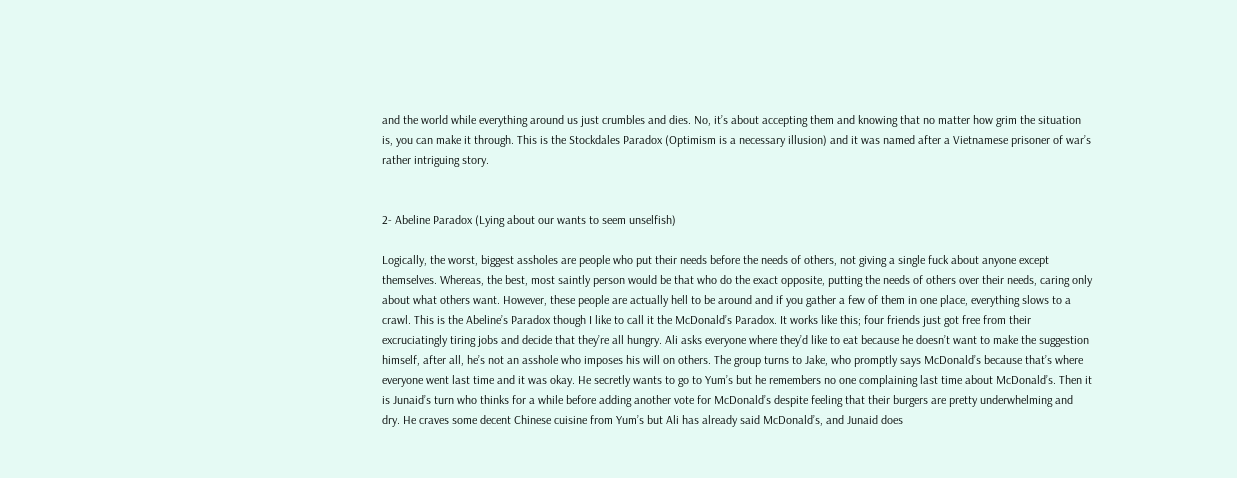and the world while everything around us just crumbles and dies. No, it’s about accepting them and knowing that no matter how grim the situation is, you can make it through. This is the Stockdales Paradox (Optimism is a necessary illusion) and it was named after a Vietnamese prisoner of war’s rather intriguing story.


2- Abeline Paradox (Lying about our wants to seem unselfish)

Logically, the worst, biggest assholes are people who put their needs before the needs of others, not giving a single fuck about anyone except themselves. Whereas, the best, most saintly person would be that who do the exact opposite, putting the needs of others over their needs, caring only about what others want. However, these people are actually hell to be around and if you gather a few of them in one place, everything slows to a crawl. This is the Abeline’s Paradox though I like to call it the McDonald’s Paradox. It works like this; four friends just got free from their excruciatingly tiring jobs and decide that they’re all hungry. Ali asks everyone where they’d like to eat because he doesn’t want to make the suggestion himself, after all, he’s not an asshole who imposes his will on others. The group turns to Jake, who promptly says McDonald’s because that’s where everyone went last time and it was okay. He secretly wants to go to Yum’s but he remembers no one complaining last time about McDonald’s. Then it is Junaid’s turn who thinks for a while before adding another vote for McDonald’s despite feeling that their burgers are pretty underwhelming and dry. He craves some decent Chinese cuisine from Yum’s but Ali has already said McDonald’s, and Junaid does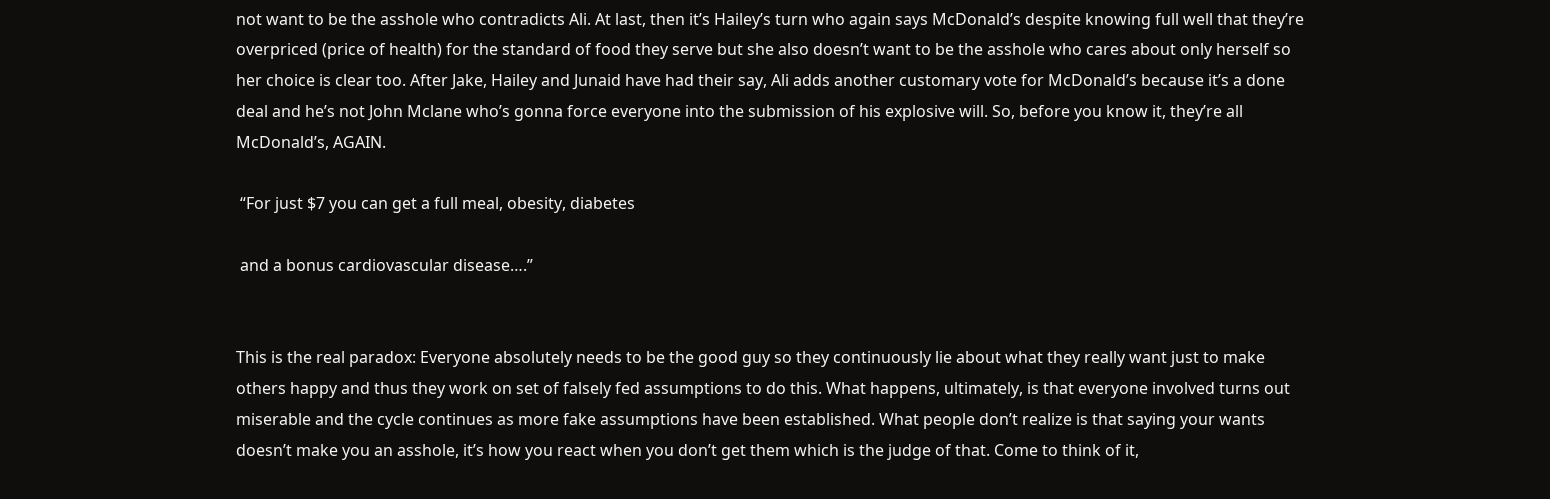not want to be the asshole who contradicts Ali. At last, then it’s Hailey’s turn who again says McDonald’s despite knowing full well that they’re overpriced (price of health) for the standard of food they serve but she also doesn’t want to be the asshole who cares about only herself so her choice is clear too. After Jake, Hailey and Junaid have had their say, Ali adds another customary vote for McDonald’s because it’s a done deal and he’s not John Mclane who’s gonna force everyone into the submission of his explosive will. So, before you know it, they’re all McDonald’s, AGAIN.

 “For just $7 you can get a full meal, obesity, diabetes

 and a bonus cardiovascular disease….”


This is the real paradox: Everyone absolutely needs to be the good guy so they continuously lie about what they really want just to make others happy and thus they work on set of falsely fed assumptions to do this. What happens, ultimately, is that everyone involved turns out miserable and the cycle continues as more fake assumptions have been established. What people don’t realize is that saying your wants doesn’t make you an asshole, it’s how you react when you don’t get them which is the judge of that. Come to think of it,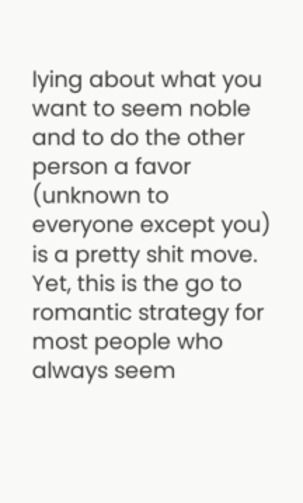lying about what you want to seem noble and to do the other person a favor (unknown to everyone except you) is a pretty shit move. Yet, this is the go to romantic strategy for most people who always seem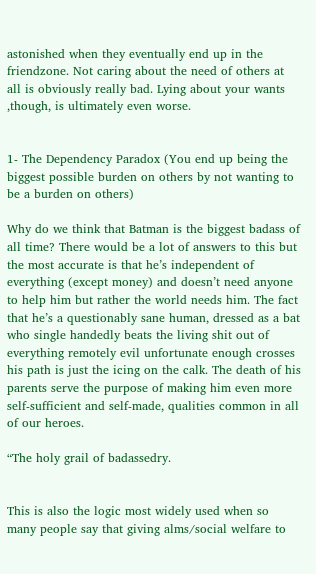astonished when they eventually end up in the friendzone. Not caring about the need of others at all is obviously really bad. Lying about your wants ,though, is ultimately even worse.


1- The Dependency Paradox (You end up being the biggest possible burden on others by not wanting to be a burden on others)

Why do we think that Batman is the biggest badass of all time? There would be a lot of answers to this but the most accurate is that he’s independent of everything (except money) and doesn’t need anyone to help him but rather the world needs him. The fact that he’s a questionably sane human, dressed as a bat who single handedly beats the living shit out of everything remotely evil unfortunate enough crosses his path is just the icing on the calk. The death of his parents serve the purpose of making him even more self-sufficient and self-made, qualities common in all of our heroes.

“The holy grail of badassedry.


This is also the logic most widely used when so many people say that giving alms/social welfare to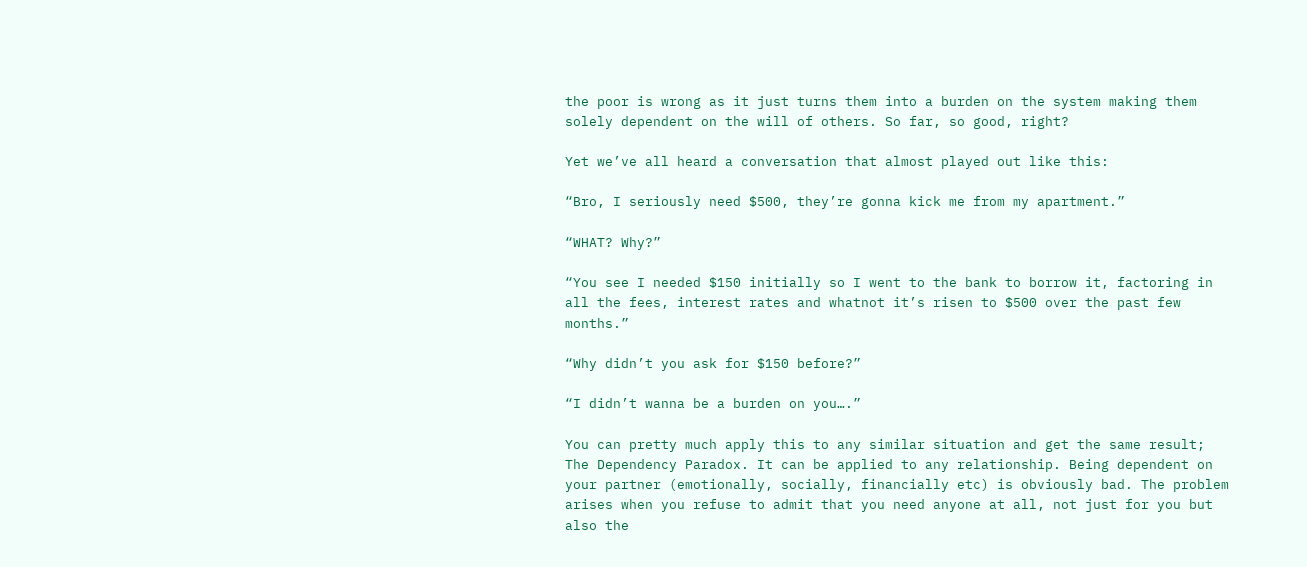the poor is wrong as it just turns them into a burden on the system making them solely dependent on the will of others. So far, so good, right?

Yet we’ve all heard a conversation that almost played out like this:

“Bro, I seriously need $500, they’re gonna kick me from my apartment.”

“WHAT? Why?”

“You see I needed $150 initially so I went to the bank to borrow it, factoring in all the fees, interest rates and whatnot it’s risen to $500 over the past few months.”

“Why didn’t you ask for $150 before?”

“I didn’t wanna be a burden on you….”

You can pretty much apply this to any similar situation and get the same result; The Dependency Paradox. It can be applied to any relationship. Being dependent on your partner (emotionally, socially, financially etc) is obviously bad. The problem arises when you refuse to admit that you need anyone at all, not just for you but also the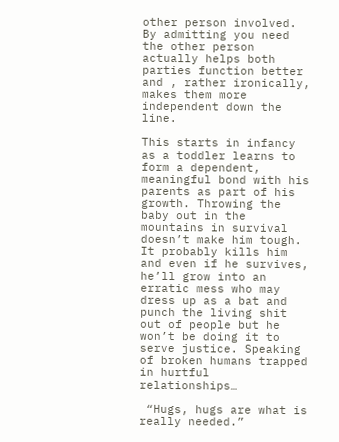other person involved. By admitting you need the other person actually helps both parties function better and , rather ironically, makes them more independent down the line.

This starts in infancy as a toddler learns to form a dependent, meaningful bond with his parents as part of his growth. Throwing the baby out in the mountains in survival doesn’t make him tough. It probably kills him and even if he survives, he’ll grow into an erratic mess who may dress up as a bat and punch the living shit out of people but he won’t be doing it to serve justice. Speaking of broken humans trapped in hurtful relationships…

 “Hugs, hugs are what is really needed.”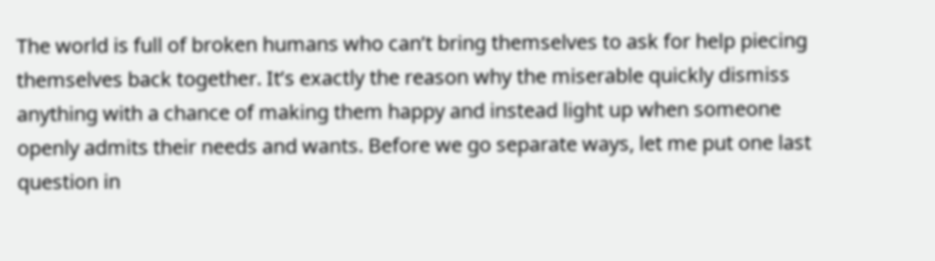The world is full of broken humans who can’t bring themselves to ask for help piecing themselves back together. It’s exactly the reason why the miserable quickly dismiss anything with a chance of making them happy and instead light up when someone openly admits their needs and wants. Before we go separate ways, let me put one last question in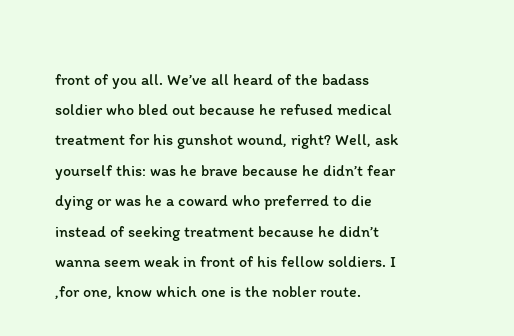front of you all. We’ve all heard of the badass soldier who bled out because he refused medical treatment for his gunshot wound, right? Well, ask yourself this: was he brave because he didn’t fear dying or was he a coward who preferred to die instead of seeking treatment because he didn’t wanna seem weak in front of his fellow soldiers. I ,for one, know which one is the nobler route.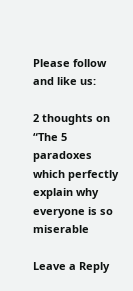Please follow and like us:

2 thoughts on “The 5 paradoxes which perfectly explain why everyone is so miserable

Leave a Reply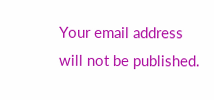Your email address will not be published.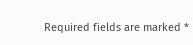Required fields are marked *